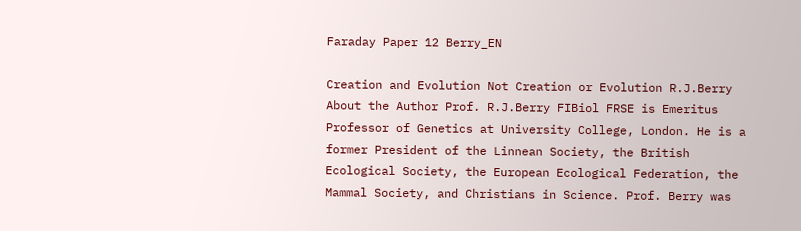Faraday Paper 12 Berry_EN

Creation and Evolution Not Creation or Evolution R.J.Berry About the Author Prof. R.J.Berry FIBiol FRSE is Emeritus Professor of Genetics at University College, London. He is a former President of the Linnean Society, the British Ecological Society, the European Ecological Federation, the Mammal Society, and Christians in Science. Prof. Berry was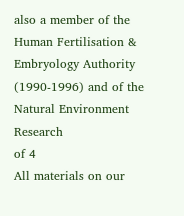also a member of the Human Fertilisation & Embryology Authority (1990-1996) and of the Natural Environment Research
of 4
All materials on our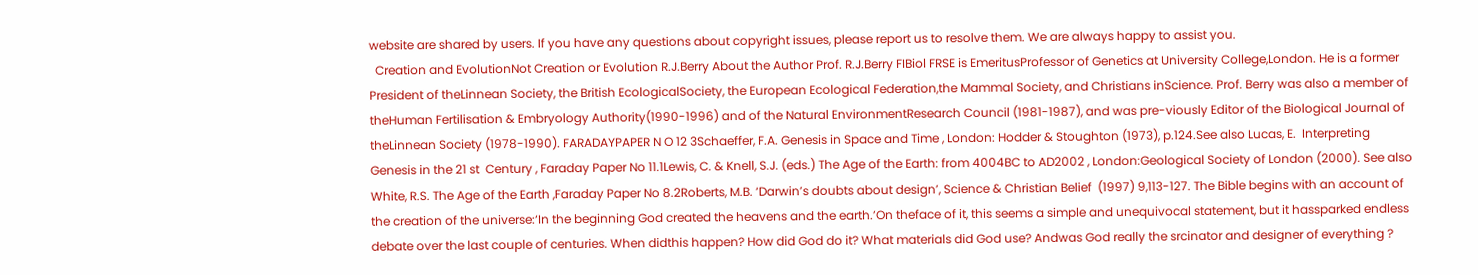website are shared by users. If you have any questions about copyright issues, please report us to resolve them. We are always happy to assist you.
  Creation and EvolutionNot Creation or Evolution R.J.Berry About the Author Prof. R.J.Berry FIBiol FRSE is EmeritusProfessor of Genetics at University College,London. He is a former President of theLinnean Society, the British EcologicalSociety, the European Ecological Federation,the Mammal Society, and Christians inScience. Prof. Berry was also a member of theHuman Fertilisation & Embryology Authority(1990-1996) and of the Natural EnvironmentResearch Council (1981-1987), and was pre-viously Editor of the Biological Journal of theLinnean Society (1978-1990). FARADAYPAPER N O 12 3Schaeffer, F.A. Genesis in Space and Time , London: Hodder & Stoughton (1973), p.124.See also Lucas, E.  Interpreting Genesis in the 21 st  Century , Faraday Paper No 11.1Lewis, C. & Knell, S.J. (eds.) The Age of the Earth: from 4004BC to AD2002 , London:Geological Society of London (2000). See also White, R.S. The Age of the Earth ,Faraday Paper No 8.2Roberts, M.B. ‘Darwin’s doubts about design’, Science & Christian Belief  (1997) 9,113-127. The Bible begins with an account of the creation of the universe:‘In the beginning God created the heavens and the earth.’On theface of it, this seems a simple and unequivocal statement, but it hassparked endless debate over the last couple of centuries. When didthis happen? How did God do it? What materials did God use? Andwas God really the srcinator and designer of everything ?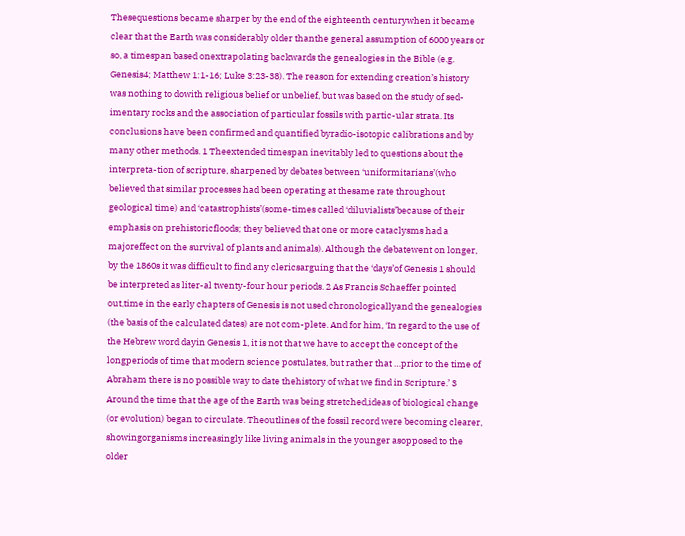Thesequestions became sharper by the end of the eighteenth centurywhen it became clear that the Earth was considerably older thanthe general assumption of 6000 years or so, a timespan based onextrapolating backwards the genealogies in the Bible (e.g. Genesis4; Matthew 1:1-16; Luke 3:23-38). The reason for extending creation’s history was nothing to dowith religious belief or unbelief, but was based on the study of sed-imentary rocks and the association of particular fossils with partic-ular strata. Its conclusions have been confirmed and quantified byradio-isotopic calibrations and by many other methods. 1 Theextended timespan inevitably led to questions about the interpreta-tion of scripture, sharpened by debates between ‘uniformitarians’(who believed that similar processes had been operating at thesame rate throughout geological time) and ‘catastrophists’(some-times called ‘diluvialists’because of their emphasis on prehistoricfloods; they believed that one or more cataclysms had a majoreffect on the survival of plants and animals). Although the debatewent on longer, by the 1860s it was difficult to find any clericsarguing that the ‘days’of Genesis 1 should be interpreted as liter-al twenty-four hour periods. 2 As Francis Schaeffer pointed out,time in the early chapters of Genesis is not used chronologicallyand the genealogies (the basis of the calculated dates) are not com-plete. And for him, ‘In regard to the use of the Hebrew word dayin Genesis 1, it is not that we have to accept the concept of the longperiods of time that modern science postulates, but rather that …prior to the time of Abraham there is no possible way to date thehistory of what we find in Scripture.’ 3 Around the time that the age of the Earth was being stretched,ideas of biological change (or evolution) began to circulate. Theoutlines of the fossil record were becoming clearer, showingorganisms increasingly like living animals in the younger asopposed to the older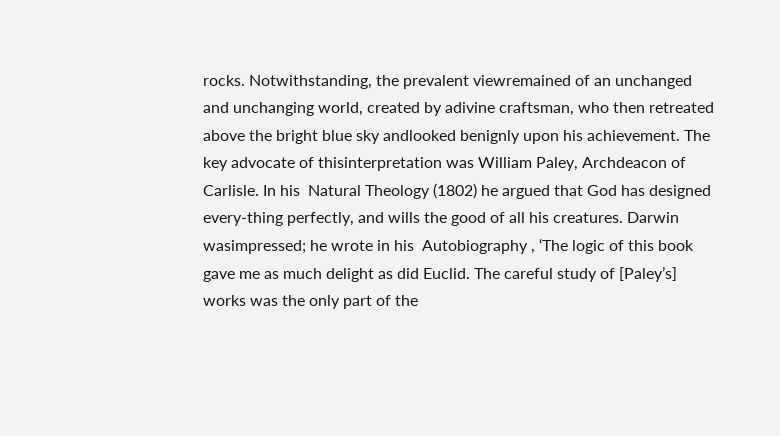rocks. Notwithstanding, the prevalent viewremained of an unchanged and unchanging world, created by adivine craftsman, who then retreated above the bright blue sky andlooked benignly upon his achievement. The key advocate of thisinterpretation was William Paley, Archdeacon of Carlisle. In his  Natural Theology (1802) he argued that God has designed every-thing perfectly, and wills the good of all his creatures. Darwin wasimpressed; he wrote in his  Autobiography , ‘The logic of this book gave me as much delight as did Euclid. The careful study of [Paley’s] works was the only part of the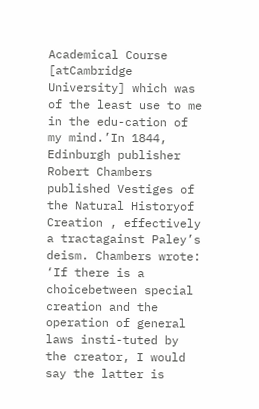Academical Course [atCambridge University] which was of the least use to me in the edu-cation of my mind.’In 1844, Edinburgh publisher Robert Chambers published Vestiges of the Natural Historyof Creation , effectively a tractagainst Paley’s deism. Chambers wrote: ‘If there is a choicebetween special creation and the operation of general laws insti-tuted by the creator, I would say the latter is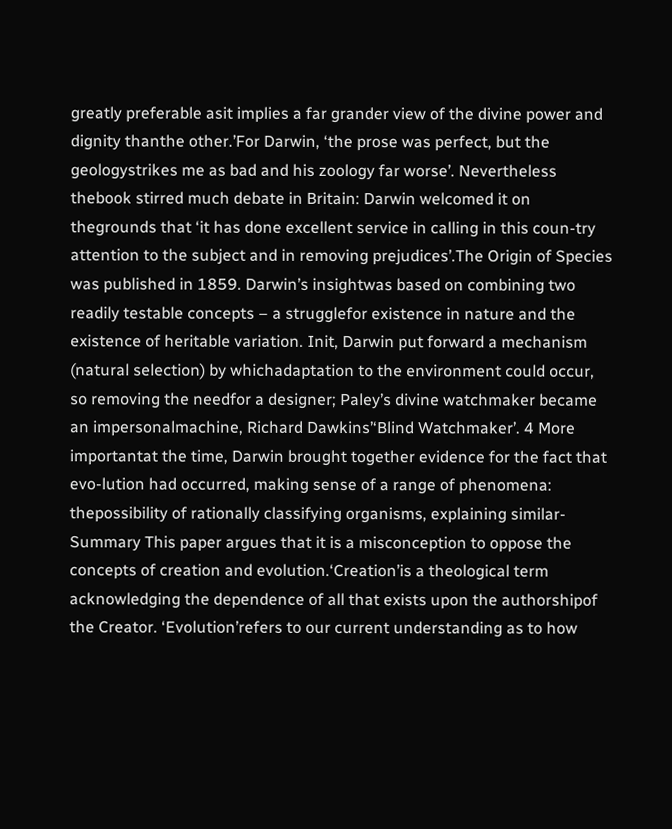greatly preferable asit implies a far grander view of the divine power and dignity thanthe other.’For Darwin, ‘the prose was perfect, but the geologystrikes me as bad and his zoology far worse’. Nevertheless thebook stirred much debate in Britain: Darwin welcomed it on thegrounds that ‘it has done excellent service in calling in this coun-try attention to the subject and in removing prejudices’.The Origin of Species was published in 1859. Darwin’s insightwas based on combining two readily testable concepts – a strugglefor existence in nature and the existence of heritable variation. Init, Darwin put forward a mechanism (natural selection) by whichadaptation to the environment could occur, so removing the needfor a designer; Paley’s divine watchmaker became an impersonalmachine, Richard Dawkins’‘Blind Watchmaker’. 4 More importantat the time, Darwin brought together evidence for the fact that evo-lution had occurred, making sense of a range of phenomena: thepossibility of rationally classifying organisms, explaining similar- Summary This paper argues that it is a misconception to oppose the concepts of creation and evolution.‘Creation’is a theological term acknowledging the dependence of all that exists upon the authorshipof the Creator. ‘Evolution’refers to our current understanding as to how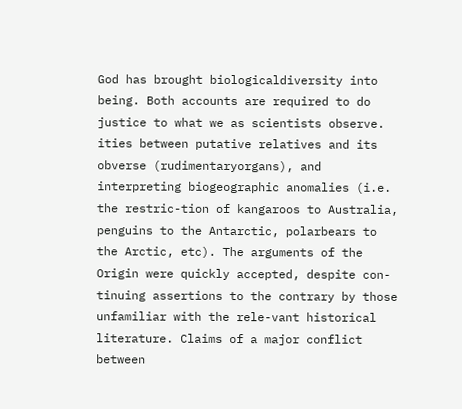God has brought biologicaldiversity into being. Both accounts are required to do justice to what we as scientists observe.  ities between putative relatives and its obverse (rudimentaryorgans), and interpreting biogeographic anomalies (i.e. the restric-tion of kangaroos to Australia, penguins to the Antarctic, polarbears to the Arctic, etc). The arguments of the Origin were quickly accepted, despite con-tinuing assertions to the contrary by those unfamiliar with the rele-vant historical literature. Claims of a major conflict between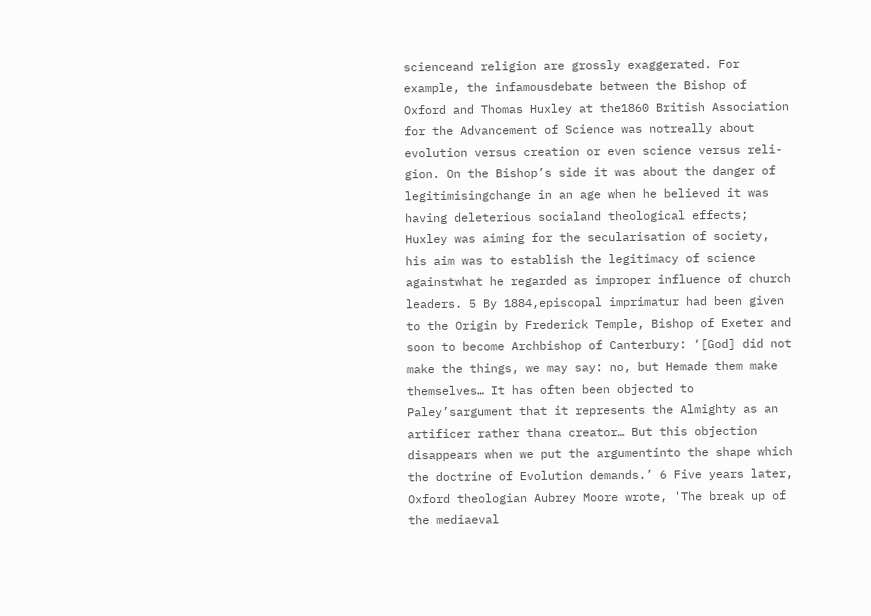scienceand religion are grossly exaggerated. For example, the infamousdebate between the Bishop of Oxford and Thomas Huxley at the1860 British Association for the Advancement of Science was notreally about evolution versus creation or even science versus reli-gion. On the Bishop’s side it was about the danger of legitimisingchange in an age when he believed it was having deleterious socialand theological effects; Huxley was aiming for the secularisation of society, his aim was to establish the legitimacy of science againstwhat he regarded as improper influence of church leaders. 5 By 1884,episcopal imprimatur had been given to the Origin by Frederick Temple, Bishop of Exeter and soon to become Archbishop of Canterbury: ‘[God] did not make the things, we may say: no, but Hemade them make themselves… It has often been objected to Paley’sargument that it represents the Almighty as an artificer rather thana creator… But this objection disappears when we put the argumentinto the shape which the doctrine of Evolution demands.’ 6 Five years later, Oxford theologian Aubrey Moore wrote, 'The break up of the mediaeval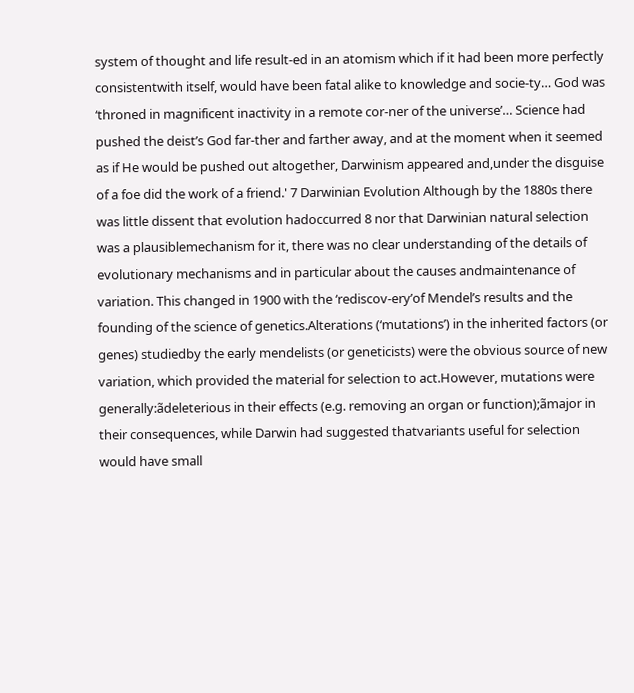system of thought and life result-ed in an atomism which if it had been more perfectly consistentwith itself, would have been fatal alike to knowledge and socie-ty… God was ‘throned in magnificent inactivity in a remote cor-ner of the universe’… Science had pushed the deist’s God far-ther and farther away, and at the moment when it seemed as if He would be pushed out altogether, Darwinism appeared and,under the disguise of a foe did the work of a friend.' 7 Darwinian Evolution Although by the 1880s there was little dissent that evolution hadoccurred 8 nor that Darwinian natural selection was a plausiblemechanism for it, there was no clear understanding of the details of evolutionary mechanisms and in particular about the causes andmaintenance of variation. This changed in 1900 with the ‘rediscov-ery’of Mendel’s results and the founding of the science of genetics.Alterations (‘mutations’) in the inherited factors (or genes) studiedby the early mendelists (or geneticists) were the obvious source of new variation, which provided the material for selection to act.However, mutations were generally:ãdeleterious in their effects (e.g. removing an organ or function);ãmajor in their consequences, while Darwin had suggested thatvariants useful for selection would have small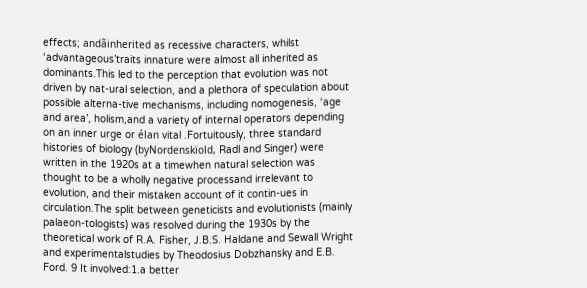effects; andãinherited as recessive characters, whilst ‘advantageous’traits innature were almost all inherited as dominants.This led to the perception that evolution was not driven by nat-ural selection, and a plethora of speculation about possible alterna-tive mechanisms, including nomogenesis, ‘age and area’, holism,and a variety of internal operators depending on an inner urge or élan vital .Fortuitously, three standard histories of biology (byNordenskïold, Radl and Singer) were written in the 1920s at a timewhen natural selection was thought to be a wholly negative processand irrelevant to evolution, and their mistaken account of it contin-ues in circulation.The split between geneticists and evolutionists (mainly palaeon-tologists) was resolved during the 1930s by the theoretical work of R.A. Fisher, J.B.S. Haldane and Sewall Wright and experimentalstudies by Theodosius Dobzhansky and E.B. Ford. 9 It involved:1.a better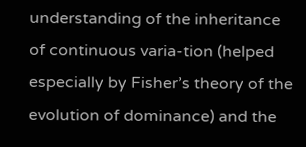understanding of the inheritance of continuous varia-tion (helped especially by Fisher’s theory of the evolution of dominance) and the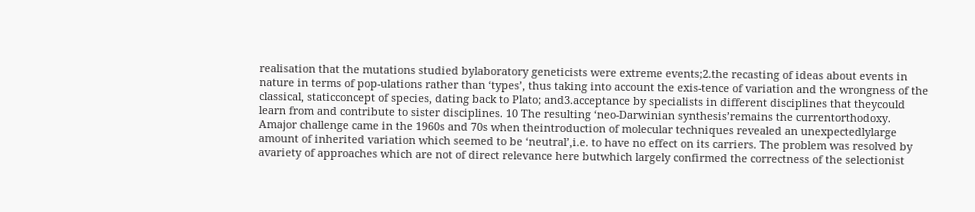realisation that the mutations studied bylaboratory geneticists were extreme events;2.the recasting of ideas about events in nature in terms of pop-ulations rather than ‘types’, thus taking into account the exis-tence of variation and the wrongness of the classical, staticconcept of species, dating back to Plato; and3.acceptance by specialists in different disciplines that theycould learn from and contribute to sister disciplines. 10 The resulting ‘neo-Darwinian synthesis’remains the currentorthodoxy. Amajor challenge came in the 1960s and 70s when theintroduction of molecular techniques revealed an unexpectedlylarge amount of inherited variation which seemed to be ‘neutral’,i.e. to have no effect on its carriers. The problem was resolved by avariety of approaches which are not of direct relevance here butwhich largely confirmed the correctness of the selectionist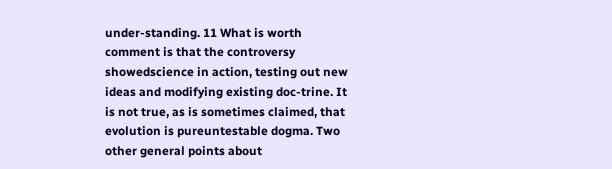under-standing. 11 What is worth comment is that the controversy showedscience in action, testing out new ideas and modifying existing doc-trine. It is not true, as is sometimes claimed, that evolution is pureuntestable dogma. Two other general points about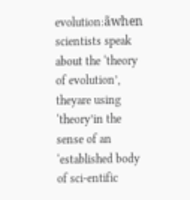evolution:ãwhen scientists speak about the ‘theory of evolution’, theyare using ‘theory’in the sense of an ‘established body of sci-entific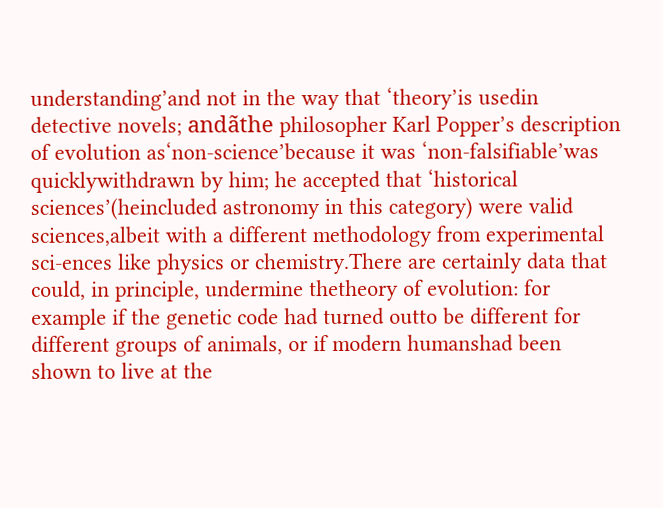understanding’and not in the way that ‘theory’is usedin detective novels; andãthe philosopher Karl Popper’s description of evolution as‘non-science’because it was ‘non-falsifiable’was quicklywithdrawn by him; he accepted that ‘historical sciences’(heincluded astronomy in this category) were valid sciences,albeit with a different methodology from experimental sci-ences like physics or chemistry.There are certainly data that could, in principle, undermine thetheory of evolution: for example if the genetic code had turned outto be different for different groups of animals, or if modern humanshad been shown to live at the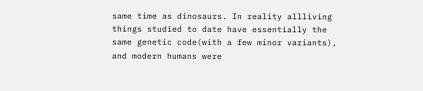same time as dinosaurs. In reality allliving things studied to date have essentially the same genetic code(with a few minor variants), and modern humans were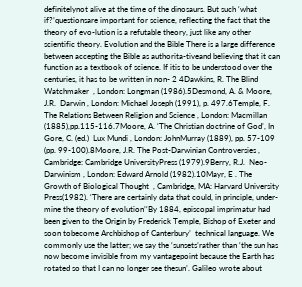definitelynot alive at the time of the dinosaurs. But such ‘what if?’questionsare important for science, reflecting the fact that the theory of evo-lution is a refutable theory, just like any other scientific theory. Evolution and the Bible There is a large difference between accepting the Bible as authorita-tiveand believing that it can function as a textbook of science. If itis to be understood over the centuries, it has to be written in non- 2 4Dawkins, R. The Blind Watchmaker  , London: Longman (1986).5Desmond, A. & Moore, J.R.  Darwin , London: Michael Joseph (1991), p. 497.6Temple, F. The Relations Between Religion and Science , London: Macmillan (1885),pp.115-116.7Moore, A. ‘The Christian doctrine of God’, In Gore, C. (ed.)  Lux Mundi , London: JohnMurray (1889), pp. 57-109 (pp. 99-100).8Moore, J.R. The Post-Darwinian Controversies , Cambridge: Cambridge UniversityPress (1979).9Berry, R.J.  Neo-Darwinism , London: Edward Arnold (1982).10Mayr, E . The Growth of Biological Thought  , Cambridge, MA: Harvard University Press(1982). ‘There are certainly data that could, in principle, under-mine the theory of evolution’‘By 1884, episcopal imprimatur had been given to the Origin by Frederick Temple, Bishop of Exeter and soon tobecome Archbishop of Canterbury’  technical language. We commonly use the latter; we say the ‘sunsets’rather than ‘the sun has now become invisible from my vantagepoint because the Earth has rotated so that I can no longer see thesun’. Galileo wrote about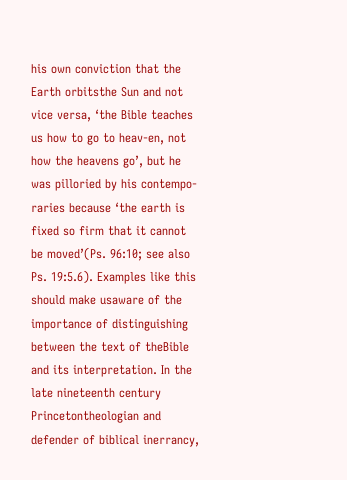his own conviction that the Earth orbitsthe Sun and not vice versa, ‘the Bible teaches us how to go to heav-en, not how the heavens go’, but he was pilloried by his contempo-raries because ‘the earth is fixed so firm that it cannot be moved’(Ps. 96:10; see also Ps. 19:5.6). Examples like this should make usaware of the importance of distinguishing between the text of theBible and its interpretation. In the late nineteenth century Princetontheologian and defender of biblical inerrancy,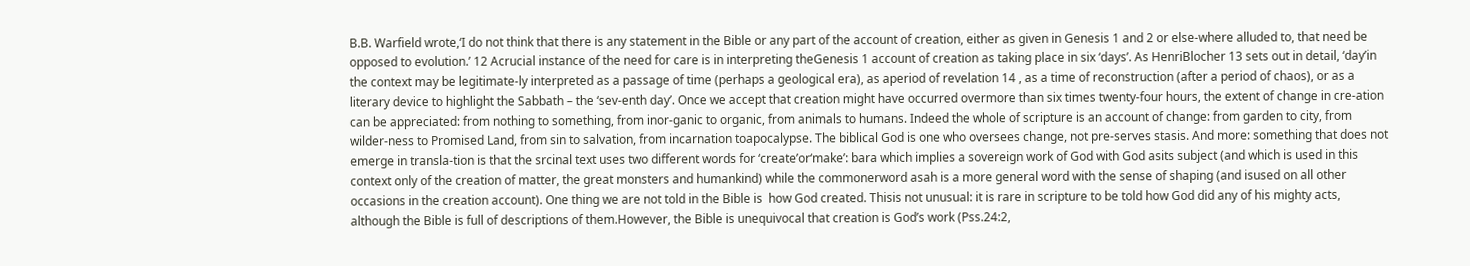B.B. Warfield wrote,‘I do not think that there is any statement in the Bible or any part of the account of creation, either as given in Genesis 1 and 2 or else-where alluded to, that need be opposed to evolution.’ 12 Acrucial instance of the need for care is in interpreting theGenesis 1 account of creation as taking place in six ‘days’. As HenriBlocher 13 sets out in detail, ‘day’in the context may be legitimate-ly interpreted as a passage of time (perhaps a geological era), as aperiod of revelation 14 , as a time of reconstruction (after a period of chaos), or as a literary device to highlight the Sabbath – the ‘sev-enth day’. Once we accept that creation might have occurred overmore than six times twenty-four hours, the extent of change in cre-ation can be appreciated: from nothing to something, from inor-ganic to organic, from animals to humans. Indeed the whole of scripture is an account of change: from garden to city, from wilder-ness to Promised Land, from sin to salvation, from incarnation toapocalypse. The biblical God is one who oversees change, not pre-serves stasis. And more: something that does not emerge in transla-tion is that the srcinal text uses two different words for ‘create’or‘make’: bara which implies a sovereign work of God with God asits subject (and which is used in this context only of the creation of matter, the great monsters and humankind) while the commonerword asah is a more general word with the sense of shaping (and isused on all other occasions in the creation account). One thing we are not told in the Bible is  how God created. Thisis not unusual: it is rare in scripture to be told how God did any of his mighty acts, although the Bible is full of descriptions of them.However, the Bible is unequivocal that creation is God’s work (Pss.24:2,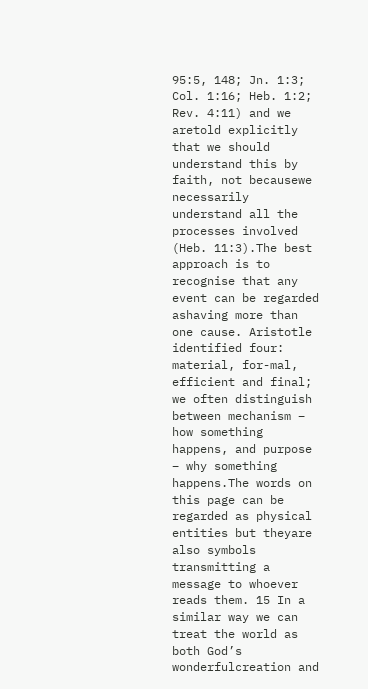95:5, 148; Jn. 1:3; Col. 1:16; Heb. 1:2; Rev. 4:11) and we aretold explicitly that we should understand this by faith, not becausewe necessarily understand all the processes involved (Heb. 11:3).The best approach is to recognise that any event can be regarded ashaving more than one cause. Aristotle identified four: material, for-mal, efficient and final; we often distinguish between mechanism – how something happens, and purpose – why something happens.The words on this page can be regarded as physical entities but theyare also symbols transmitting a message to whoever reads them. 15 In a similar way we can treat the world as both God’s wonderfulcreation and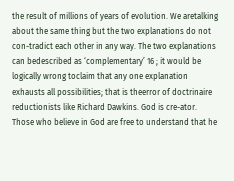the result of millions of years of evolution. We aretalking about the same thing but the two explanations do not con-tradict each other in any way. The two explanations can bedescribed as ‘complementary’ 16 ; it would be logically wrong toclaim that any one explanation exhausts all possibilities; that is theerror of doctrinaire reductionists like Richard Dawkins. God is cre-ator. Those who believe in God are free to understand that he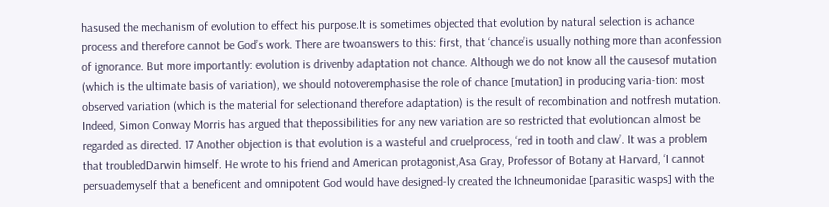hasused the mechanism of evolution to effect his purpose.It is sometimes objected that evolution by natural selection is achance process and therefore cannot be God’s work. There are twoanswers to this: first, that ‘chance’is usually nothing more than aconfession of ignorance. But more importantly: evolution is drivenby adaptation not chance. Although we do not know all the causesof mutation (which is the ultimate basis of variation), we should notoveremphasise the role of chance [mutation] in producing varia-tion: most observed variation (which is the material for selectionand therefore adaptation) is the result of recombination and notfresh mutation. Indeed, Simon Conway Morris has argued that thepossibilities for any new variation are so restricted that evolutioncan almost be regarded as directed. 17 Another objection is that evolution is a wasteful and cruelprocess, ‘red in tooth and claw’. It was a problem that troubledDarwin himself. He wrote to his friend and American protagonist,Asa Gray, Professor of Botany at Harvard, ‘I cannot persuademyself that a beneficent and omnipotent God would have designed-ly created the Ichneumonidae [parasitic wasps] with the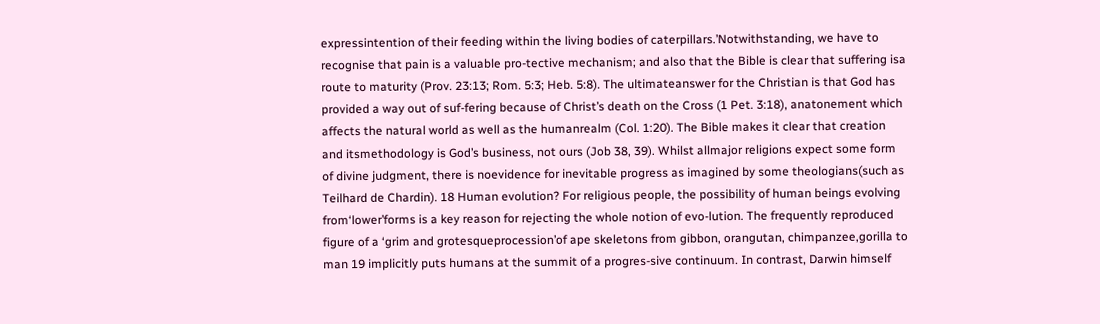expressintention of their feeding within the living bodies of caterpillars.’Notwithstanding, we have to recognise that pain is a valuable pro-tective mechanism; and also that the Bible is clear that suffering isa route to maturity (Prov. 23:13; Rom. 5:3; Heb. 5:8). The ultimateanswer for the Christian is that God has provided a way out of suf-fering because of Christ’s death on the Cross (1 Pet. 3:18), anatonement which affects the natural world as well as the humanrealm (Col. 1:20). The Bible makes it clear that creation and itsmethodology is God’s business, not ours (Job 38, 39). Whilst allmajor religions expect some form of divine judgment, there is noevidence for inevitable progress as imagined by some theologians(such as Teilhard de Chardin). 18 Human evolution? For religious people, the possibility of human beings evolving from‘lower’forms is a key reason for rejecting the whole notion of evo-lution. The frequently reproduced figure of a ‘grim and grotesqueprocession’of ape skeletons from gibbon, orangutan, chimpanzee,gorilla to man 19 implicitly puts humans at the summit of a progres-sive continuum. In contrast, Darwin himself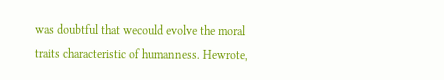was doubtful that wecould evolve the moral traits characteristic of humanness. Hewrote,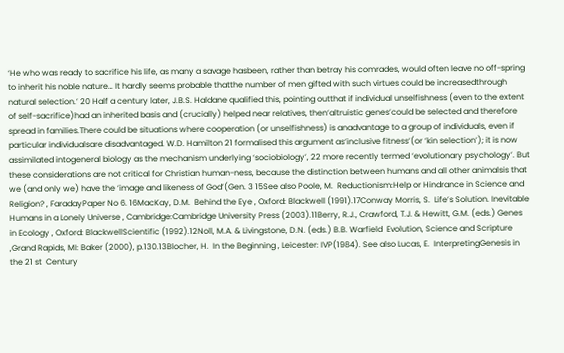‘He who was ready to sacrifice his life, as many a savage hasbeen, rather than betray his comrades, would often leave no off-spring to inherit his noble nature… It hardly seems probable thatthe number of men gifted with such virtues could be increasedthrough natural selection.’ 20 Half a century later, J.B.S. Haldane qualified this, pointing outthat if individual unselfishness (even to the extent of self-sacrifice)had an inherited basis and (crucially) helped near relatives, then‘altruistic genes’could be selected and therefore spread in families.There could be situations where cooperation (or unselfishness) is anadvantage to a group of individuals, even if particular individualsare disadvantaged. W.D. Hamilton 21 formalised this argument as‘inclusive fitness’(or ‘kin selection’); it is now assimilated intogeneral biology as the mechanism underlying ‘sociobiology’, 22 more recently termed ‘evolutionary psychology’. But these considerations are not critical for Christian human-ness, because the distinction between humans and all other animalsis that we (and only we) have the ‘image and likeness of God’(Gen. 3 15See also Poole, M.  Reductionism:Help or Hindrance in Science and Religion? , FaradayPaper No 6. 16MacKay, D.M.  Behind the Eye , Oxford: Blackwell (1991).17Conway Morris, S.  Life’s Solution. Inevitable Humans in a Lonely Universe , Cambridge:Cambridge University Press (2003).11Berry, R.J., Crawford, T.J. & Hewitt, G.M. (eds.) Genes in Ecology , Oxford: BlackwellScientific (1992).12Noll, M.A. & Livingstone, D.N. (eds.) B.B. Warfield  Evolution, Science and Scripture ,Grand Rapids, MI: Baker (2000), p.130.13Blocher, H.  In the Beginning , Leicester: IVP(1984). See also Lucas, E.  InterpretingGenesis in the 21 st  Century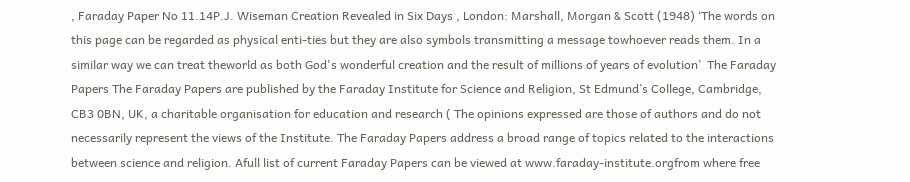, Faraday Paper No 11.14P.J. Wiseman Creation Revealed in Six Days , London: Marshall, Morgan & Scott (1948) ‘The words on this page can be regarded as physical enti-ties but they are also symbols transmitting a message towhoever reads them. In a similar way we can treat theworld as both God's wonderful creation and the result of millions of years of evolution’  The Faraday Papers The Faraday Papers are published by the Faraday Institute for Science and Religion, St Edmund’s College, Cambridge, CB3 0BN, UK, a charitable organisation for education and research ( The opinions expressed are those of authors and do not necessarily represent the views of the Institute. The Faraday Papers address a broad range of topics related to the interactions between science and religion. Afull list of current Faraday Papers can be viewed at www.faraday-institute.orgfrom where free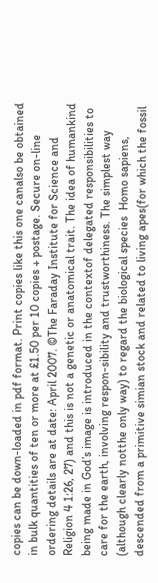copies can be down-loaded in pdf format. Print copies like this one canalso be obtained in bulk quantities of ten or more at £1.50 per 10 copies + postage. Secure on-line ordering details are at date: April 2007. ©The Faraday Institute for Science and Religion 4 1:26, 27) and this is not a genetic or anatomical trait. The idea of humankind being made in God’s image is introduced in the contextof delegated responsibilities to care for the earth, involving respon-sibility and trustworthiness. The simplest way (although clearly notthe only way) to regard the biological species  Homo sapiens, descended from a primitive simian stock and related to living apes(for which the fossil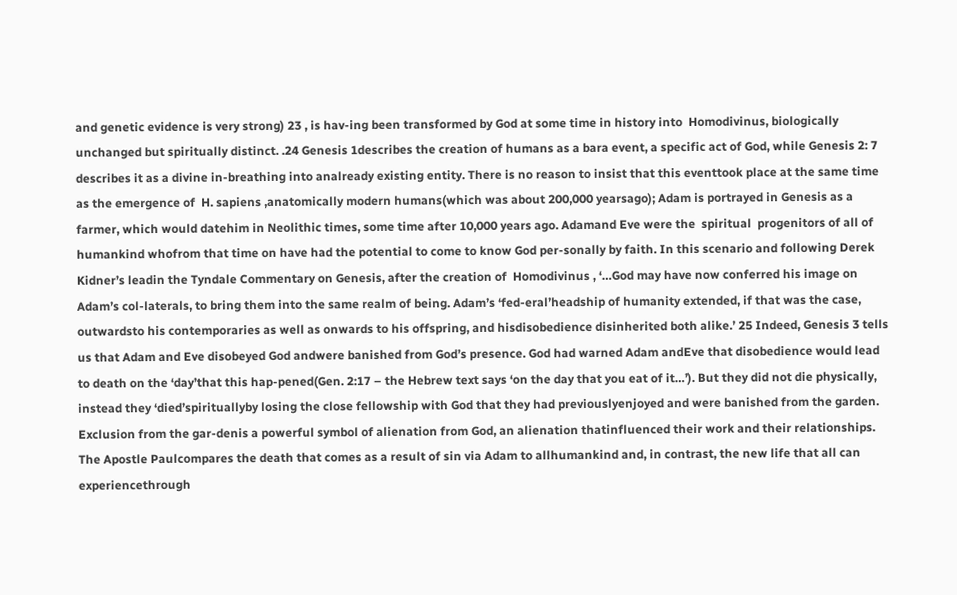and genetic evidence is very strong) 23 , is hav-ing been transformed by God at some time in history into  Homodivinus, biologically unchanged but spiritually distinct. .24 Genesis 1describes the creation of humans as a bara event, a specific act of God, while Genesis 2: 7 describes it as a divine in-breathing into analready existing entity. There is no reason to insist that this eventtook place at the same time as the emergence of  H. sapiens ,anatomically modern humans(which was about 200,000 yearsago); Adam is portrayed in Genesis as a farmer, which would datehim in Neolithic times, some time after 10,000 years ago. Adamand Eve were the  spiritual  progenitors of all of humankind whofrom that time on have had the potential to come to know God per-sonally by faith. In this scenario and following Derek Kidner’s leadin the Tyndale Commentary on Genesis, after the creation of  Homodivinus , ‘…God may have now conferred his image on Adam’s col-laterals, to bring them into the same realm of being. Adam’s ‘fed-eral’headship of humanity extended, if that was the case, outwardsto his contemporaries as well as onwards to his offspring, and hisdisobedience disinherited both alike.’ 25 Indeed, Genesis 3 tells us that Adam and Eve disobeyed God andwere banished from God’s presence. God had warned Adam andEve that disobedience would lead to death on the ‘day’that this hap-pened(Gen. 2:17 – the Hebrew text says ‘on the day that you eat of it…’). But they did not die physically, instead they ‘died’spirituallyby losing the close fellowship with God that they had previouslyenjoyed and were banished from the garden. Exclusion from the gar-denis a powerful symbol of alienation from God, an alienation thatinfluenced their work and their relationships. The Apostle Paulcompares the death that comes as a result of sin via Adam to allhumankind and, in contrast, the new life that all can experiencethrough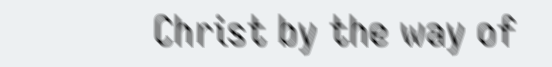Christ by the way of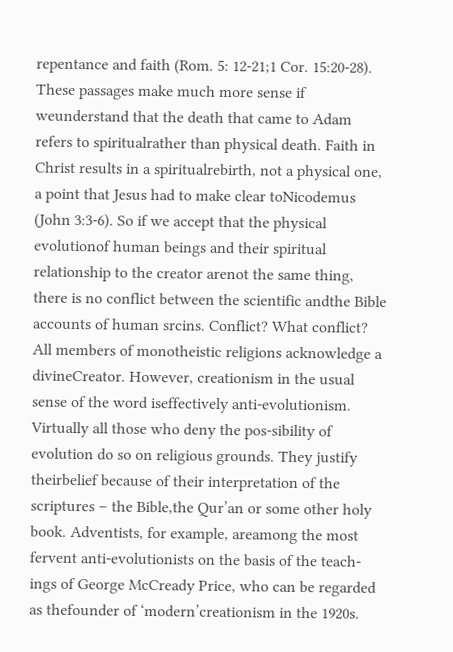repentance and faith (Rom. 5: 12-21;1 Cor. 15:20-28). These passages make much more sense if weunderstand that the death that came to Adam refers to spiritualrather than physical death. Faith in Christ results in a spiritualrebirth, not a physical one, a point that Jesus had to make clear toNicodemus (John 3:3-6). So if we accept that the physical evolutionof human beings and their spiritual relationship to the creator arenot the same thing, there is no conflict between the scientific andthe Bible accounts of human srcins. Conflict? What conflict? All members of monotheistic religions acknowledge a divineCreator. However, creationism in the usual sense of the word iseffectively anti-evolutionism. Virtually all those who deny the pos-sibility of evolution do so on religious grounds. They justify theirbelief because of their interpretation of the scriptures – the Bible,the Qur’an or some other holy book. Adventists, for example, areamong the most fervent anti-evolutionists on the basis of the teach-ings of George McCready Price, who can be regarded as thefounder of ‘modern’creationism in the 1920s.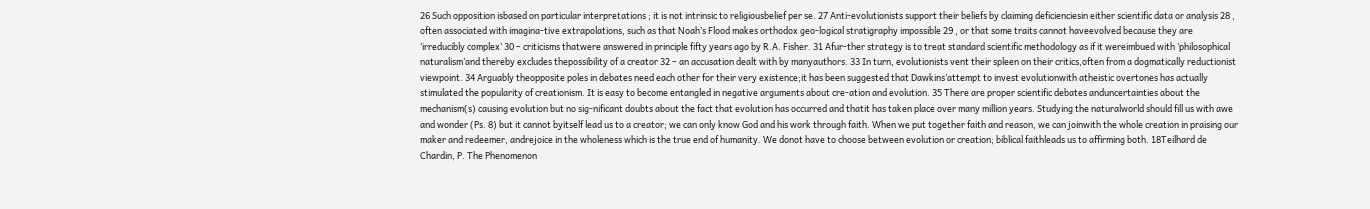26 Such opposition isbased on particular interpretations ; it is not intrinsic to religiousbelief per se. 27 Anti-evolutionists support their beliefs by claiming deficienciesin either scientific data or analysis 28 , often associated with imagina-tive extrapolations, such as that Noah’s Flood makes orthodox geo-logical stratigraphy impossible 29 , or that some traits cannot haveevolved because they are ‘irreducibly complex’ 30 – criticisms thatwere answered in principle fifty years ago by R.A. Fisher. 31 Afur-ther strategy is to treat standard scientific methodology as if it wereimbued with ‘philosophical naturalism’and thereby excludes thepossibility of a creator 32 – an accusation dealt with by manyauthors. 33 In turn, evolutionists vent their spleen on their critics,often from a dogmatically reductionist viewpoint. 34 Arguably theopposite poles in debates need each other for their very existence;it has been suggested that Dawkins’attempt to invest evolutionwith atheistic overtones has actually stimulated the popularity of creationism. It is easy to become entangled in negative arguments about cre-ation and evolution. 35 There are proper scientific debates anduncertainties about the mechanism(s) causing evolution but no sig-nificant doubts about the fact that evolution has occurred and thatit has taken place over many million years. Studying the naturalworld should fill us with awe and wonder (Ps. 8) but it cannot byitself lead us to a creator; we can only know God and his work through faith. When we put together faith and reason, we can joinwith the whole creation in praising our maker and redeemer, andrejoice in the wholeness which is the true end of humanity. We donot have to choose between evolution or creation; biblical faithleads us to affirming both. 18Teilhard de Chardin, P. The Phenomenon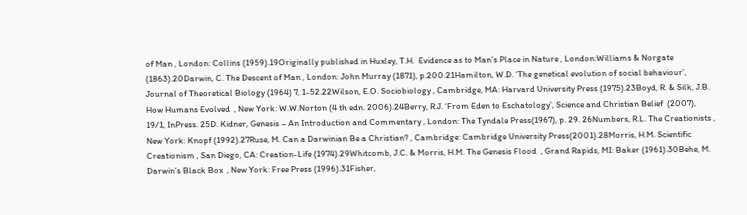of Man , London: Collins (1959).19Originally published in Huxley, T.H.  Evidence as to Man’s Place in Nature , London:Williams & Norgate (1863).20Darwin, C. The Descent of Man , London: John Murray (1871), p.200.21Hamilton, W.D. ‘The genetical evolution of social behaviour’,  Journal of Theoretical Biology (1964) 7, 1-52.22Wilson, E.O. Sociobiology , Cambridge, MA: Harvard University Press (1975).23Boyd, R. & Silk, J.B.  How Humans Evolved  , New York: W.W.Norton (4 th edn. 2006).24Berry, R.J. ‘From Eden to Eschatology’, Science and Christian Belief  (2007), 19/1, InPress. 25D. Kidner, Genesis – An Introduction and Commentary , London: The Tyndale Press(1967), p. 29. 26Numbers, R.L. The Creationists , New York: Knopf (1992).27Ruse, M. Can a Darwinian Be a Christian? , Cambridge: Cambridge University Press(2001).28Morris, H.M. Scientific Creationism , San Diego, CA: Creation-Life (1974).29Whitcomb, J.C. & Morris, H.M. The Genesis Flood  , Grand Rapids, MI: Baker (1961).30Behe, M.  Darwin’s Black Box  , New York: Free Press (1996).31Fisher,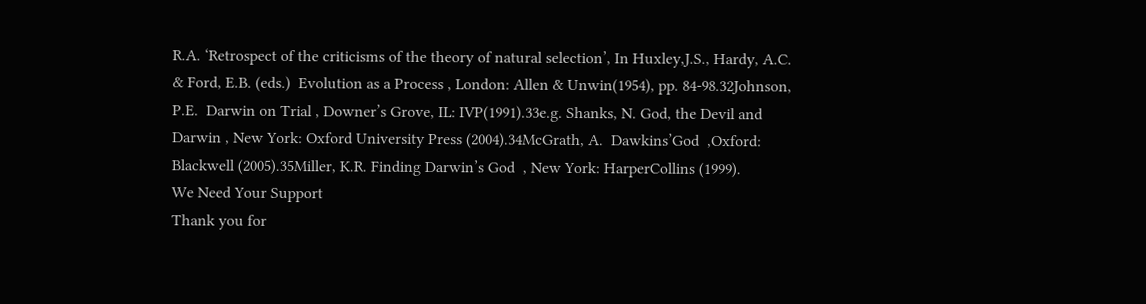R.A. ‘Retrospect of the criticisms of the theory of natural selection’, In Huxley,J.S., Hardy, A.C. & Ford, E.B. (eds.)  Evolution as a Process , London: Allen & Unwin(1954), pp. 84-98.32Johnson, P.E.  Darwin on Trial , Downer’s Grove, IL: IVP(1991).33e.g. Shanks, N. God, the Devil and Darwin , New York: Oxford University Press (2004).34McGrath, A.  Dawkins’God  ,Oxford: Blackwell (2005).35Miller, K.R. Finding Darwin’s God  , New York: HarperCollins (1999).
We Need Your Support
Thank you for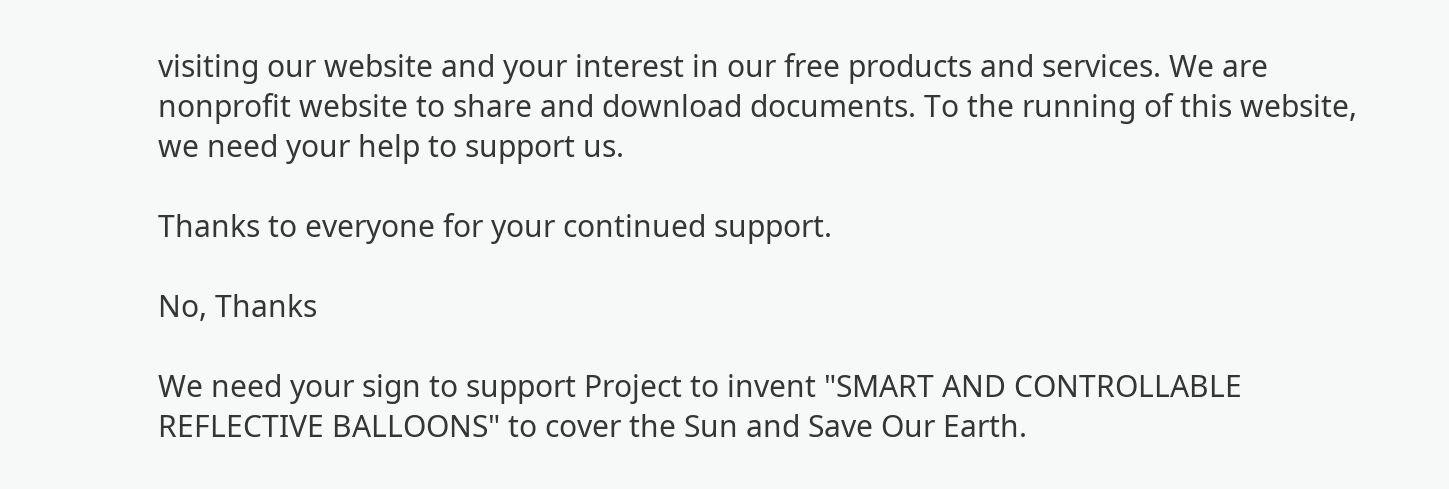visiting our website and your interest in our free products and services. We are nonprofit website to share and download documents. To the running of this website, we need your help to support us.

Thanks to everyone for your continued support.

No, Thanks

We need your sign to support Project to invent "SMART AND CONTROLLABLE REFLECTIVE BALLOONS" to cover the Sun and Save Our Earth.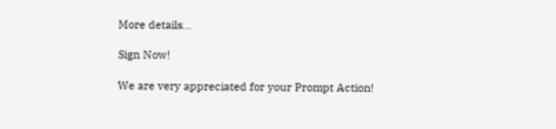More details...

Sign Now!

We are very appreciated for your Prompt Action!